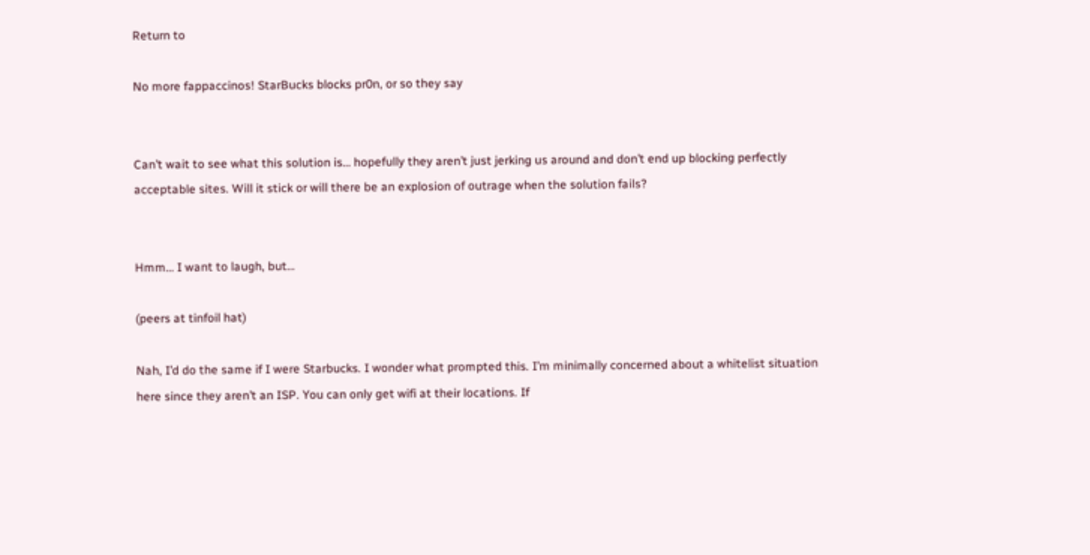Return to

No more fappaccinos! StarBucks blocks pr0n, or so they say


Can’t wait to see what this solution is… hopefully they aren’t just jerking us around and don’t end up blocking perfectly acceptable sites. Will it stick or will there be an explosion of outrage when the solution fails?


Hmm… I want to laugh, but…

(peers at tinfoil hat)

Nah, I’d do the same if I were Starbucks. I wonder what prompted this. I’m minimally concerned about a whitelist situation here since they aren’t an ISP. You can only get wifi at their locations. If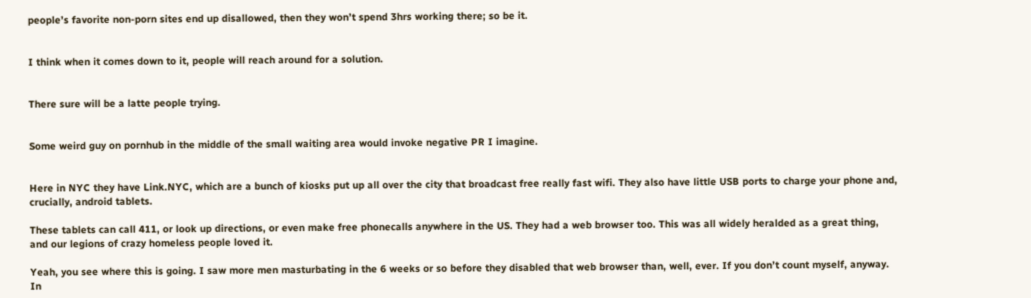people’s favorite non-porn sites end up disallowed, then they won’t spend 3hrs working there; so be it.


I think when it comes down to it, people will reach around for a solution.


There sure will be a latte people trying.


Some weird guy on pornhub in the middle of the small waiting area would invoke negative PR I imagine.


Here in NYC they have Link.NYC, which are a bunch of kiosks put up all over the city that broadcast free really fast wifi. They also have little USB ports to charge your phone and, crucially, android tablets.

These tablets can call 411, or look up directions, or even make free phonecalls anywhere in the US. They had a web browser too. This was all widely heralded as a great thing, and our legions of crazy homeless people loved it.

Yeah, you see where this is going. I saw more men masturbating in the 6 weeks or so before they disabled that web browser than, well, ever. If you don’t count myself, anyway. In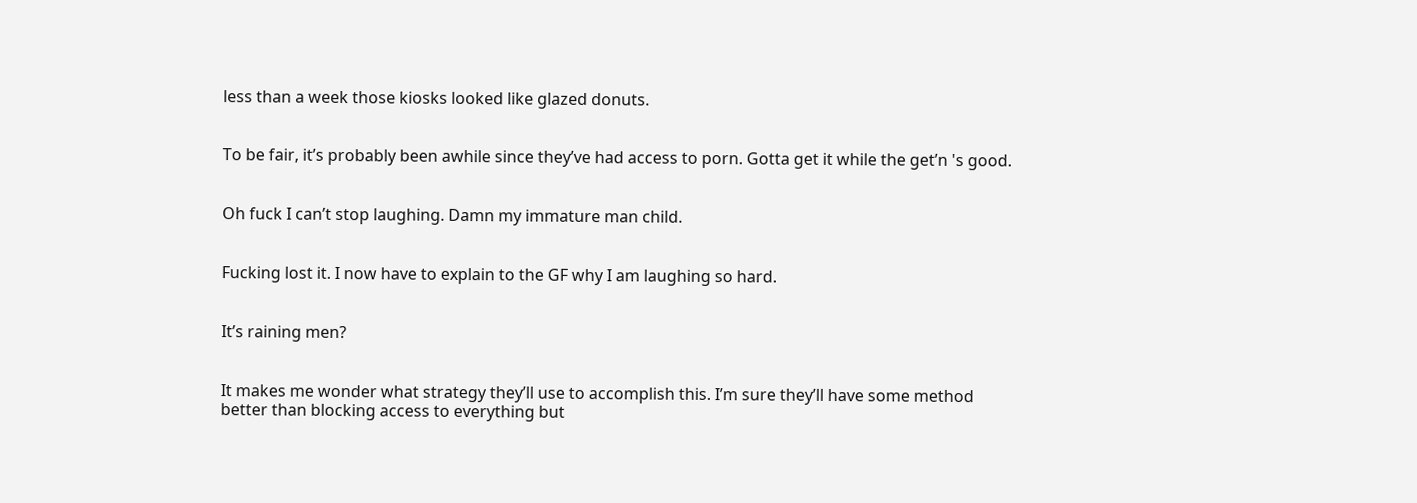less than a week those kiosks looked like glazed donuts.


To be fair, it’s probably been awhile since they’ve had access to porn. Gotta get it while the get’n 's good.


Oh fuck I can’t stop laughing. Damn my immature man child.


Fucking lost it. I now have to explain to the GF why I am laughing so hard.


It’s raining men?


It makes me wonder what strategy they’ll use to accomplish this. I’m sure they’ll have some method better than blocking access to everything but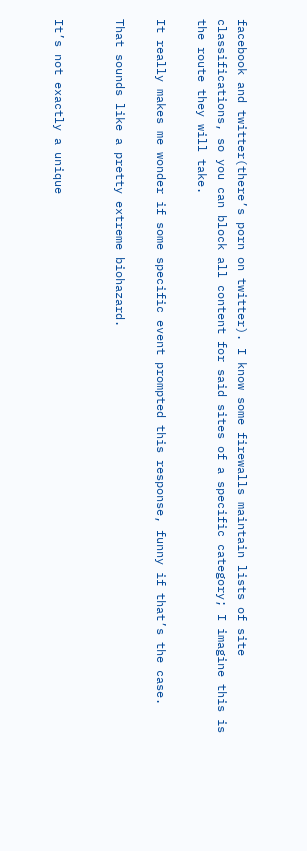facebook and twitter(there’s porn on twitter). I know some firewalls maintain lists of site classifications, so you can block all content for said sites of a specific category; I imagine this is the route they will take.

It really makes me wonder if some specific event prompted this response, funny if that’s the case.

That sounds like a pretty extreme biohazard.


It’s not exactly a unique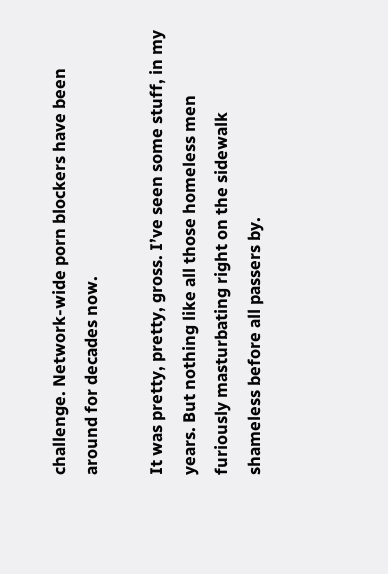challenge. Network-wide porn blockers have been around for decades now.

It was pretty, pretty, gross. I’ve seen some stuff, in my years. But nothing like all those homeless men furiously masturbating right on the sidewalk shameless before all passers by.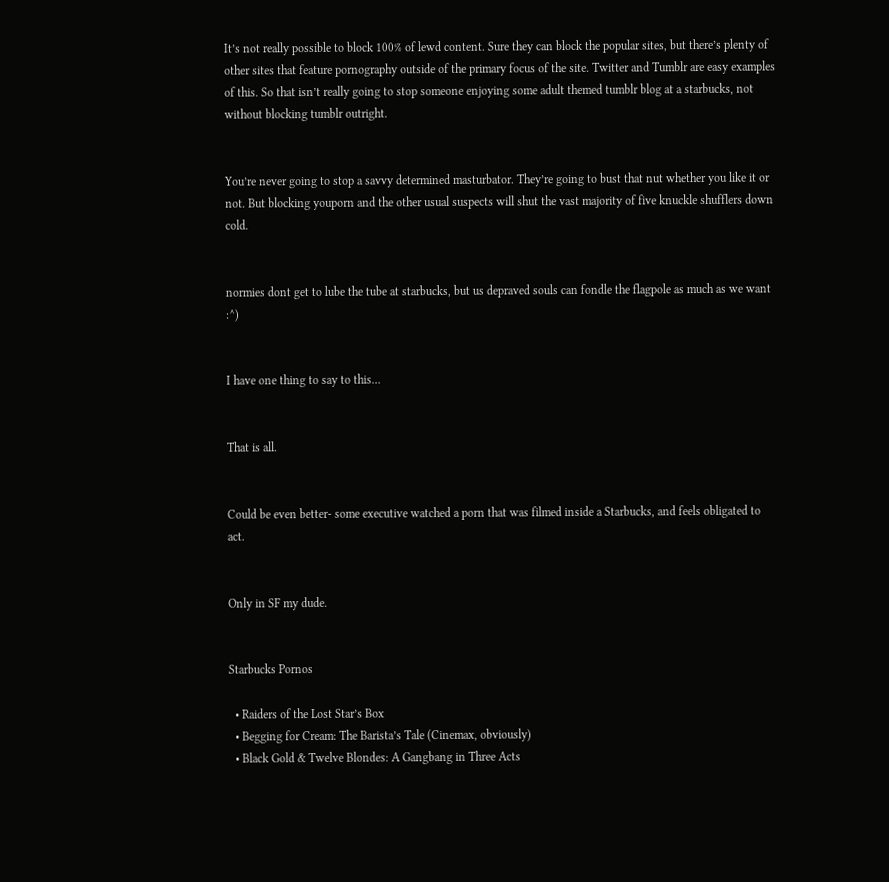It’s not really possible to block 100% of lewd content. Sure they can block the popular sites, but there’s plenty of other sites that feature pornography outside of the primary focus of the site. Twitter and Tumblr are easy examples of this. So that isn’t really going to stop someone enjoying some adult themed tumblr blog at a starbucks, not without blocking tumblr outright.


You’re never going to stop a savvy determined masturbator. They’re going to bust that nut whether you like it or not. But blocking youporn and the other usual suspects will shut the vast majority of five knuckle shufflers down cold.


normies dont get to lube the tube at starbucks, but us depraved souls can fondle the flagpole as much as we want :^)


I have one thing to say to this…


That is all.


Could be even better- some executive watched a porn that was filmed inside a Starbucks, and feels obligated to act.


Only in SF my dude.


Starbucks Pornos

  • Raiders of the Lost Star’s Box
  • Begging for Cream: The Barista’s Tale (Cinemax, obviously)
  • Black Gold & Twelve Blondes: A Gangbang in Three Acts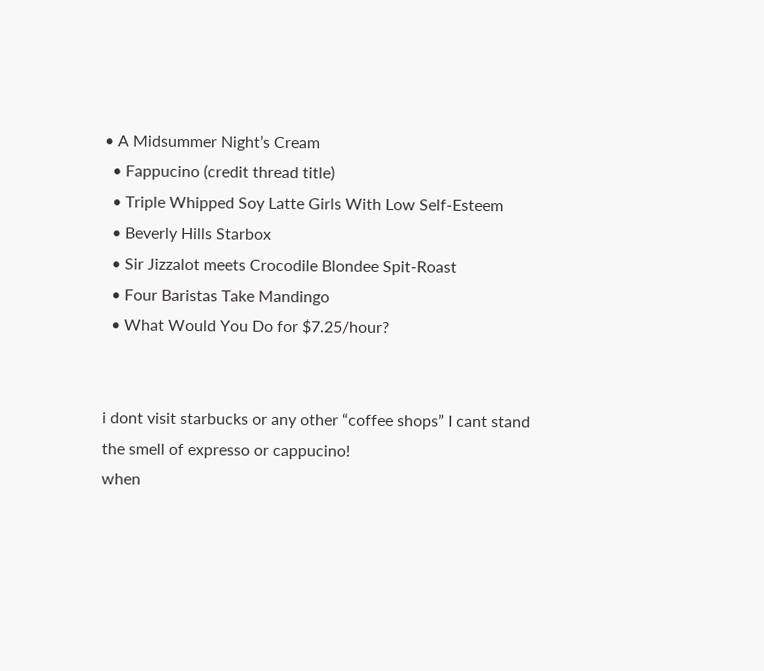• A Midsummer Night’s Cream
  • Fappucino (credit thread title)
  • Triple Whipped Soy Latte Girls With Low Self-Esteem
  • Beverly Hills Starbox
  • Sir Jizzalot meets Crocodile Blondee Spit-Roast
  • Four Baristas Take Mandingo
  • What Would You Do for $7.25/hour?


i dont visit starbucks or any other “coffee shops” I cant stand the smell of expresso or cappucino!
when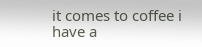it comes to coffee i have a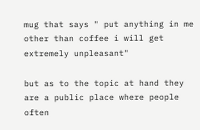mug that says " put anything in me other than coffee i will get extremely unpleasant"

but as to the topic at hand they are a public place where people often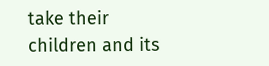take their children and its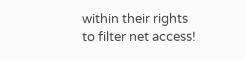within their rights to filter net access!